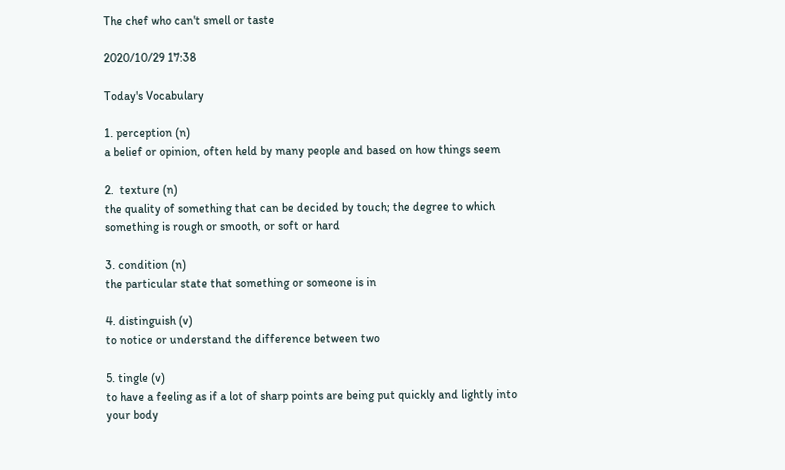The chef who can't smell or taste

2020/10/29 17:38

Today's Vocabulary

1. perception (n)
a belief or opinion, often held by many people and based on how things seem

2.  texture (n)
the quality of something that can be decided by touch; the degree to which something is rough or smooth, or soft or hard

3. condition (n)
the particular state that something or someone is in

4. distinguish (v)
to notice or understand the difference between two

5. tingle (v)
to have a feeling as if a lot of sharp points are being put quickly and lightly into your body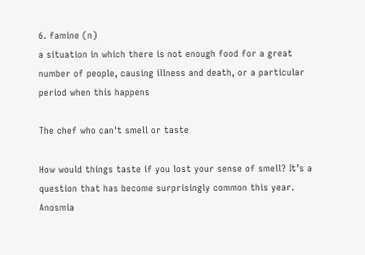6. famine (n)
a situation in which there is not enough food for a great number of people, causing illness and death, or a particular period when this happens

The chef who can't smell or taste

How would things taste if you lost your sense of smell? It’s a question that has become surprisingly common this year. Anosmia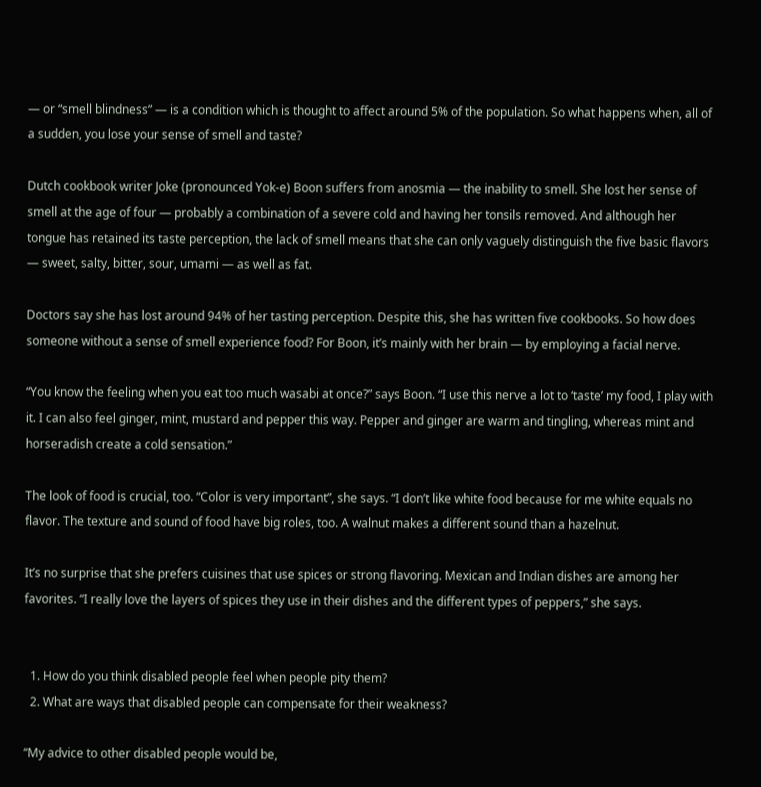— or “smell blindness” — is a condition which is thought to affect around 5% of the population. So what happens when, all of a sudden, you lose your sense of smell and taste?

Dutch cookbook writer Joke (pronounced Yok-e) Boon suffers from anosmia — the inability to smell. She lost her sense of smell at the age of four — probably a combination of a severe cold and having her tonsils removed. And although her tongue has retained its taste perception, the lack of smell means that she can only vaguely distinguish the five basic flavors — sweet, salty, bitter, sour, umami — as well as fat.

Doctors say she has lost around 94% of her tasting perception. Despite this, she has written five cookbooks. So how does someone without a sense of smell experience food? For Boon, it’s mainly with her brain — by employing a facial nerve.

“You know the feeling when you eat too much wasabi at once?” says Boon. “I use this nerve a lot to ‘taste’ my food, I play with it. I can also feel ginger, mint, mustard and pepper this way. Pepper and ginger are warm and tingling, whereas mint and horseradish create a cold sensation.”

The look of food is crucial, too. “Color is very important”, she says. “I don’t like white food because for me white equals no flavor. The texture and sound of food have big roles, too. A walnut makes a different sound than a hazelnut.

It’s no surprise that she prefers cuisines that use spices or strong flavoring. Mexican and Indian dishes are among her favorites. “I really love the layers of spices they use in their dishes and the different types of peppers,” she says.


  1. How do you think disabled people feel when people pity them?
  2. What are ways that disabled people can compensate for their weakness?

“My advice to other disabled people would be,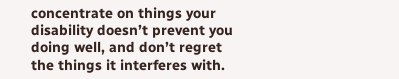concentrate on things your disability doesn’t prevent you doing well, and don’t regret the things it interferes with.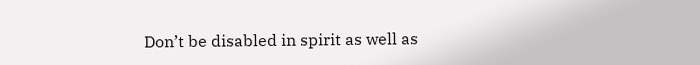Don’t be disabled in spirit as well as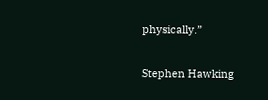physically.”

Stephen Hawking